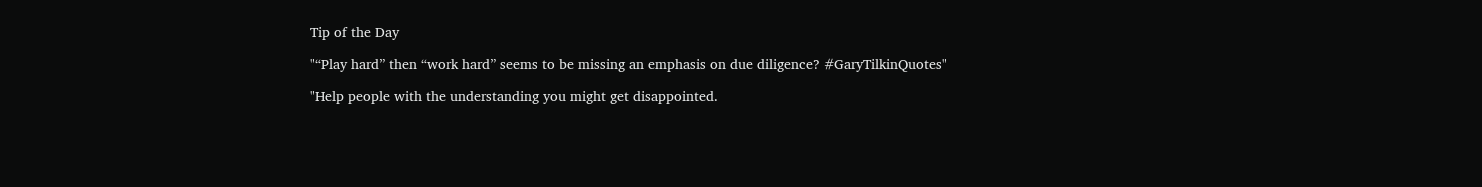Tip of the Day

"“Play hard” then “work hard” seems to be missing an emphasis on due diligence? #GaryTilkinQuotes"

"Help people with the understanding you might get disappointed.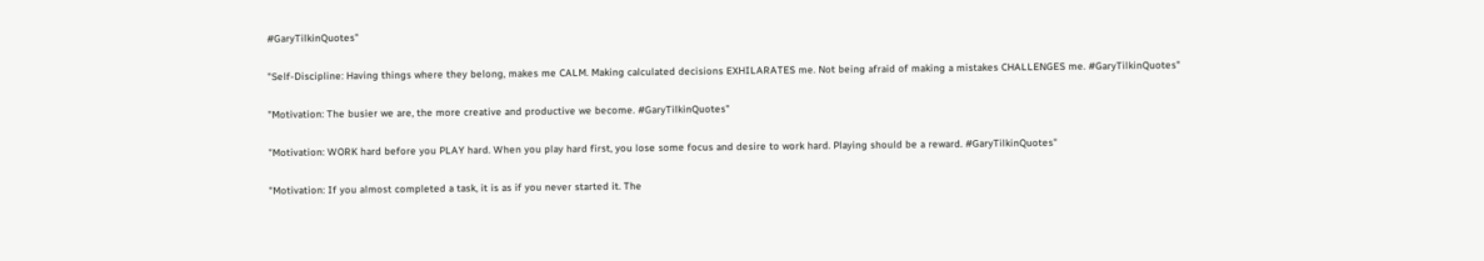#GaryTilkinQuotes"

"Self-Discipline: Having things where they belong, makes me CALM. Making calculated decisions EXHILARATES me. Not being afraid of making a mistakes CHALLENGES me. #GaryTilkinQuotes"

"Motivation: The busier we are, the more creative and productive we become. #GaryTilkinQuotes"

"Motivation: WORK hard before you PLAY hard. When you play hard first, you lose some focus and desire to work hard. Playing should be a reward. #GaryTilkinQuotes"

"Motivation: If you almost completed a task, it is as if you never started it. The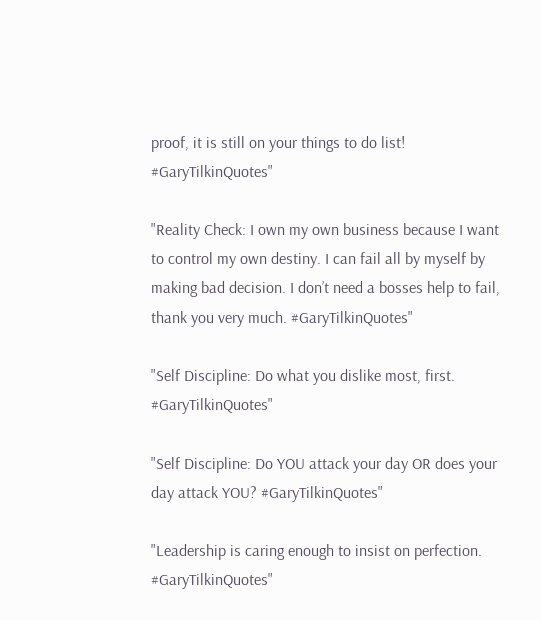proof, it is still on your things to do list! #GaryTilkinQuotes"

"Reality Check: I own my own business because I want to control my own destiny. I can fail all by myself by making bad decision. I don’t need a bosses help to fail, thank you very much. #GaryTilkinQuotes"

"Self Discipline: Do what you dislike most, first. #GaryTilkinQuotes"

"Self Discipline: Do YOU attack your day OR does your day attack YOU? #GaryTilkinQuotes"

"Leadership is caring enough to insist on perfection. #GaryTilkinQuotes"